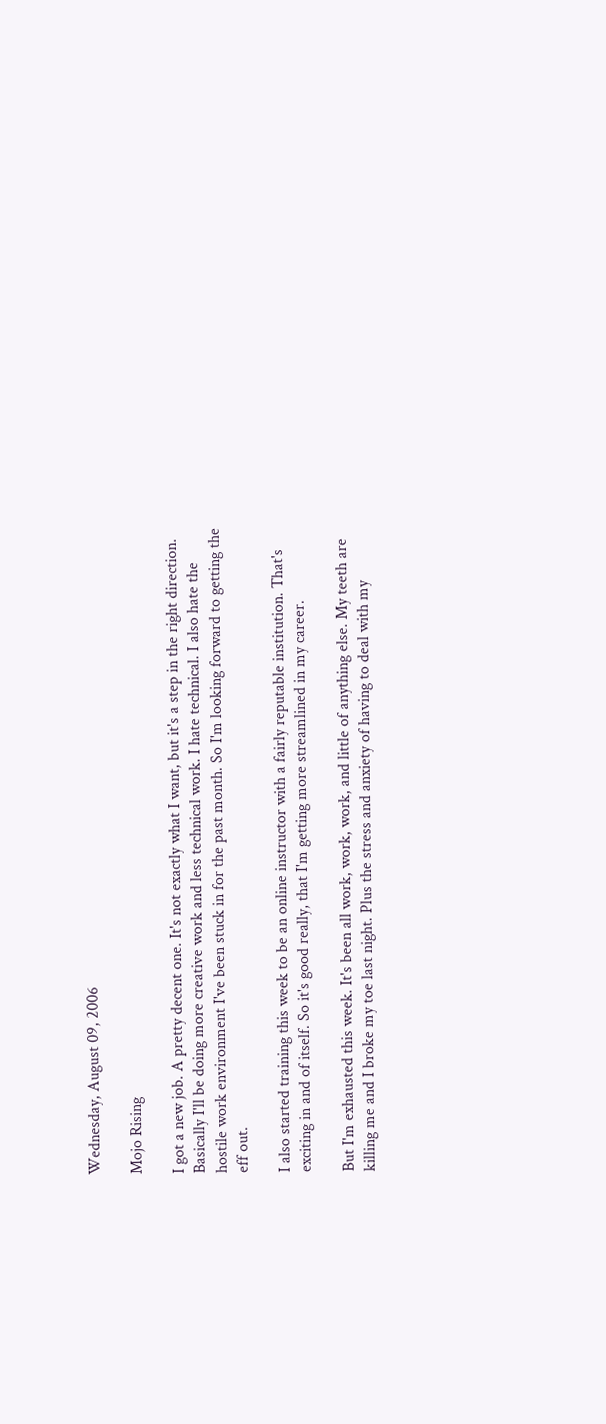Wednesday, August 09, 2006

Mojo Rising

I got a new job. A pretty decent one. It's not exactly what I want, but it's a step in the right direction. Basically I'll be doing more creative work and less technical work. I hate technical. I also hate the hostile work environment I've been stuck in for the past month. So I'm looking forward to getting the eff out.

I also started training this week to be an online instructor with a fairly reputable institution. That's exciting in and of itself. So it's good really, that I'm getting more streamlined in my career.

But I'm exhausted this week. It's been all work, work, work, and little of anything else. My teeth are killing me and I broke my toe last night. Plus the stress and anxiety of having to deal with my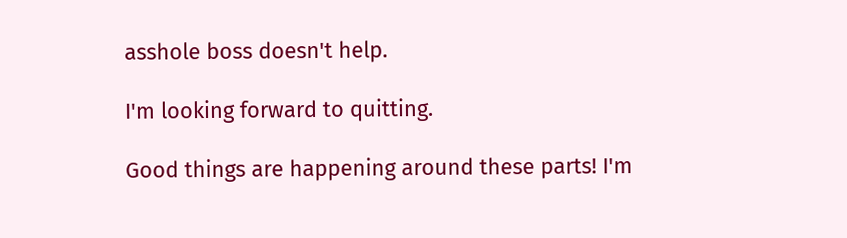asshole boss doesn't help.

I'm looking forward to quitting.

Good things are happening around these parts! I'm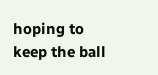hoping to keep the ball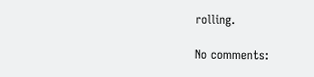rolling.

No comments: